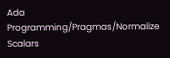Ada Programming/Pragmas/Normalize Scalars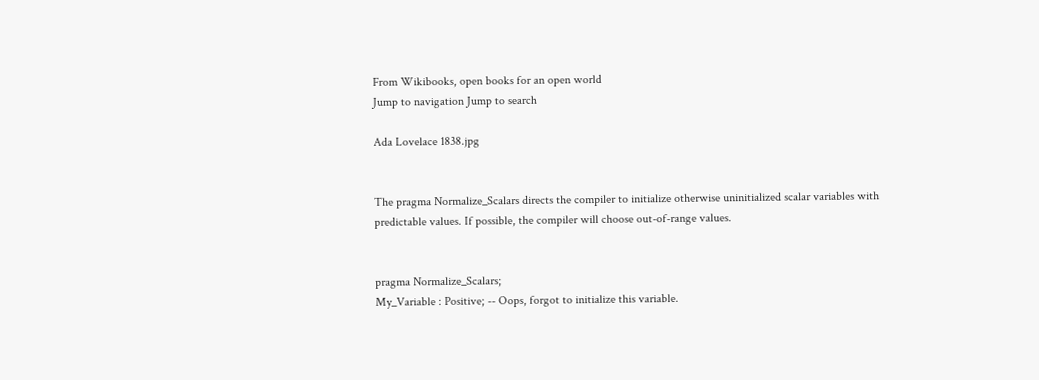From Wikibooks, open books for an open world
Jump to navigation Jump to search

Ada Lovelace 1838.jpg


The pragma Normalize_Scalars directs the compiler to initialize otherwise uninitialized scalar variables with predictable values. If possible, the compiler will choose out-of-range values.


pragma Normalize_Scalars;
My_Variable : Positive; -- Oops, forgot to initialize this variable.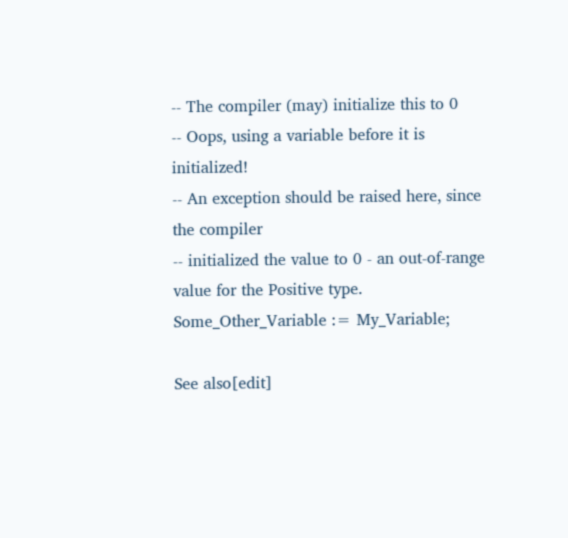-- The compiler (may) initialize this to 0
-- Oops, using a variable before it is initialized!
-- An exception should be raised here, since the compiler
-- initialized the value to 0 - an out-of-range value for the Positive type.
Some_Other_Variable := My_Variable;

See also[edit]